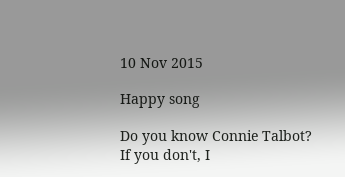10 Nov 2015

Happy song

Do you know Connie Talbot?
If you don't, I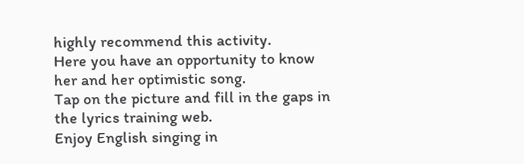highly recommend this activity.
Here you have an opportunity to know her and her optimistic song.
Tap on the picture and fill in the gaps in the lyrics training web.
Enjoy English singing in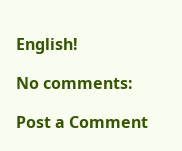English!

No comments:

Post a Comment